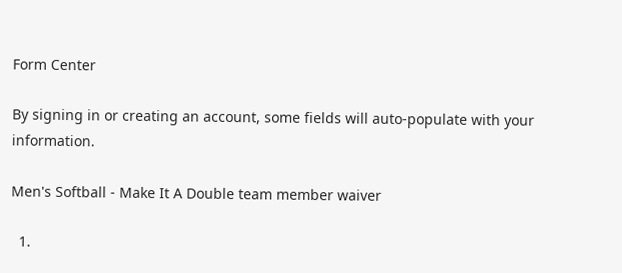Form Center

By signing in or creating an account, some fields will auto-populate with your information.

Men's Softball - Make It A Double team member waiver

  1.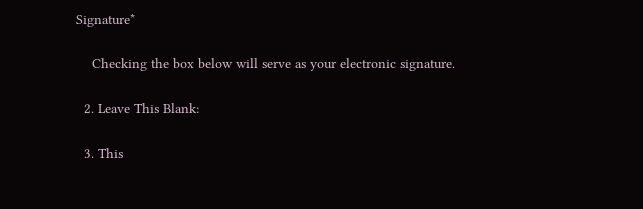Signature*

    Checking the box below will serve as your electronic signature.

  2. Leave This Blank:

  3. This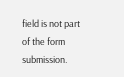field is not part of the form submission.